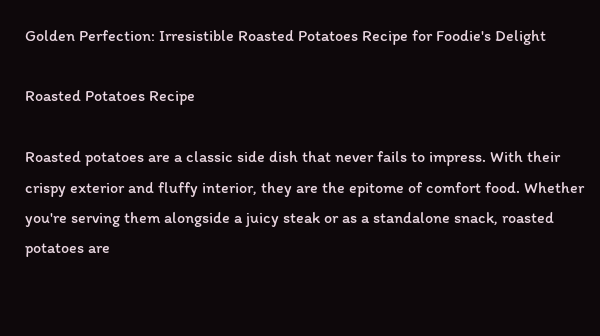Golden Perfection: Irresistible Roasted Potatoes Recipe for Foodie's Delight

Roasted Potatoes Recipe

Roasted potatoes are a classic side dish that never fails to impress. With their crispy exterior and fluffy interior, they are the epitome of comfort food. Whether you're serving them alongside a juicy steak or as a standalone snack, roasted potatoes are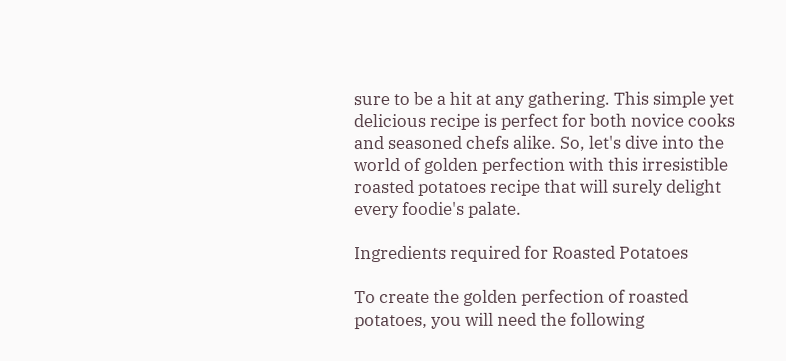sure to be a hit at any gathering. This simple yet delicious recipe is perfect for both novice cooks and seasoned chefs alike. So, let's dive into the world of golden perfection with this irresistible roasted potatoes recipe that will surely delight every foodie's palate.

Ingredients required for Roasted Potatoes

To create the golden perfection of roasted potatoes, you will need the following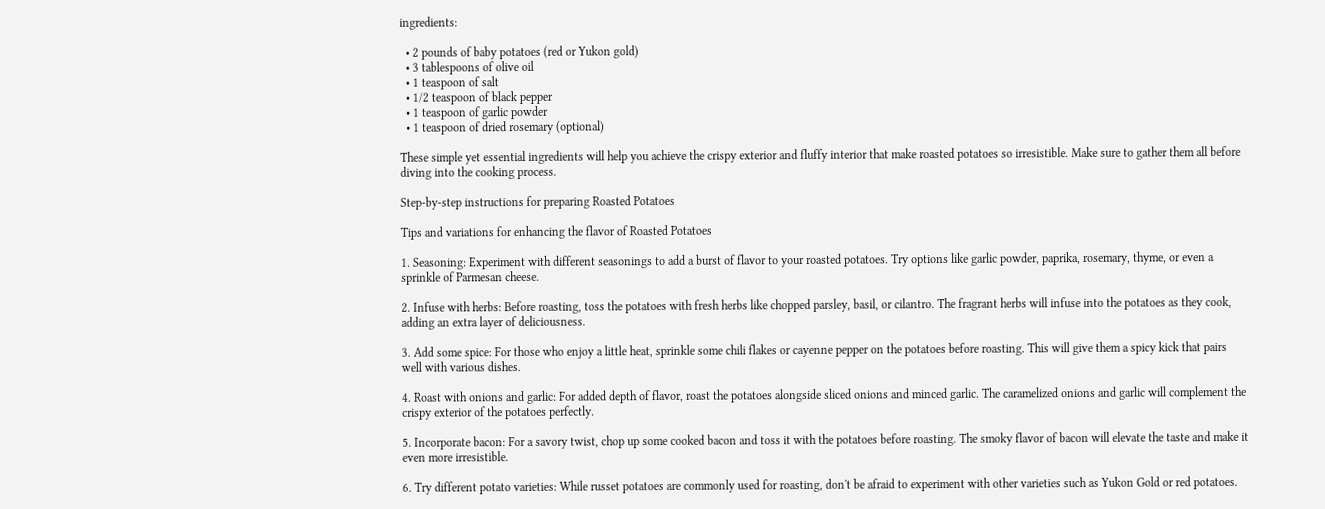ingredients:

  • 2 pounds of baby potatoes (red or Yukon gold)
  • 3 tablespoons of olive oil
  • 1 teaspoon of salt
  • 1/2 teaspoon of black pepper
  • 1 teaspoon of garlic powder
  • 1 teaspoon of dried rosemary (optional)

These simple yet essential ingredients will help you achieve the crispy exterior and fluffy interior that make roasted potatoes so irresistible. Make sure to gather them all before diving into the cooking process.

Step-by-step instructions for preparing Roasted Potatoes

Tips and variations for enhancing the flavor of Roasted Potatoes

1. Seasoning: Experiment with different seasonings to add a burst of flavor to your roasted potatoes. Try options like garlic powder, paprika, rosemary, thyme, or even a sprinkle of Parmesan cheese.

2. Infuse with herbs: Before roasting, toss the potatoes with fresh herbs like chopped parsley, basil, or cilantro. The fragrant herbs will infuse into the potatoes as they cook, adding an extra layer of deliciousness.

3. Add some spice: For those who enjoy a little heat, sprinkle some chili flakes or cayenne pepper on the potatoes before roasting. This will give them a spicy kick that pairs well with various dishes.

4. Roast with onions and garlic: For added depth of flavor, roast the potatoes alongside sliced onions and minced garlic. The caramelized onions and garlic will complement the crispy exterior of the potatoes perfectly.

5. Incorporate bacon: For a savory twist, chop up some cooked bacon and toss it with the potatoes before roasting. The smoky flavor of bacon will elevate the taste and make it even more irresistible.

6. Try different potato varieties: While russet potatoes are commonly used for roasting, don't be afraid to experiment with other varieties such as Yukon Gold or red potatoes.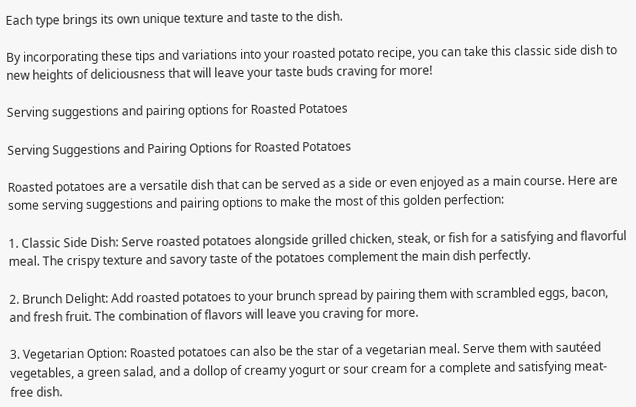Each type brings its own unique texture and taste to the dish.

By incorporating these tips and variations into your roasted potato recipe, you can take this classic side dish to new heights of deliciousness that will leave your taste buds craving for more!

Serving suggestions and pairing options for Roasted Potatoes

Serving Suggestions and Pairing Options for Roasted Potatoes

Roasted potatoes are a versatile dish that can be served as a side or even enjoyed as a main course. Here are some serving suggestions and pairing options to make the most of this golden perfection:

1. Classic Side Dish: Serve roasted potatoes alongside grilled chicken, steak, or fish for a satisfying and flavorful meal. The crispy texture and savory taste of the potatoes complement the main dish perfectly.

2. Brunch Delight: Add roasted potatoes to your brunch spread by pairing them with scrambled eggs, bacon, and fresh fruit. The combination of flavors will leave you craving for more.

3. Vegetarian Option: Roasted potatoes can also be the star of a vegetarian meal. Serve them with sautéed vegetables, a green salad, and a dollop of creamy yogurt or sour cream for a complete and satisfying meat-free dish.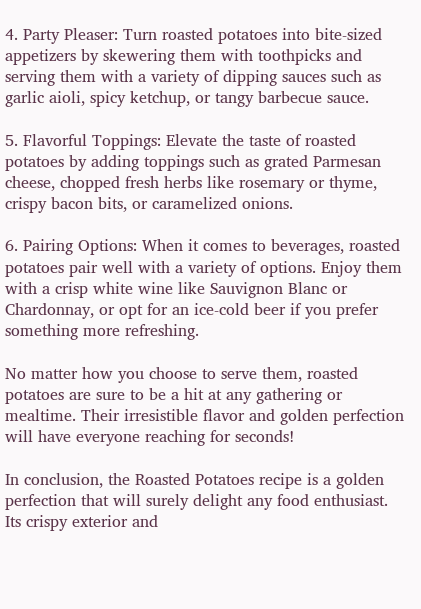4. Party Pleaser: Turn roasted potatoes into bite-sized appetizers by skewering them with toothpicks and serving them with a variety of dipping sauces such as garlic aioli, spicy ketchup, or tangy barbecue sauce.

5. Flavorful Toppings: Elevate the taste of roasted potatoes by adding toppings such as grated Parmesan cheese, chopped fresh herbs like rosemary or thyme, crispy bacon bits, or caramelized onions.

6. Pairing Options: When it comes to beverages, roasted potatoes pair well with a variety of options. Enjoy them with a crisp white wine like Sauvignon Blanc or Chardonnay, or opt for an ice-cold beer if you prefer something more refreshing.

No matter how you choose to serve them, roasted potatoes are sure to be a hit at any gathering or mealtime. Their irresistible flavor and golden perfection will have everyone reaching for seconds!

In conclusion, the Roasted Potatoes recipe is a golden perfection that will surely delight any food enthusiast. Its crispy exterior and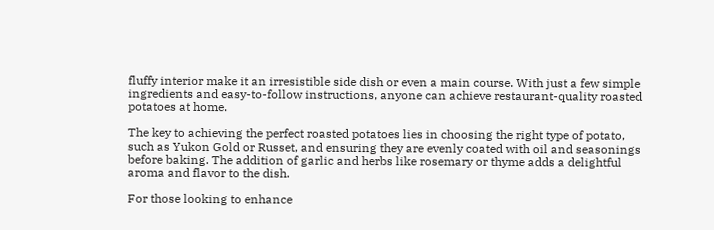fluffy interior make it an irresistible side dish or even a main course. With just a few simple ingredients and easy-to-follow instructions, anyone can achieve restaurant-quality roasted potatoes at home.

The key to achieving the perfect roasted potatoes lies in choosing the right type of potato, such as Yukon Gold or Russet, and ensuring they are evenly coated with oil and seasonings before baking. The addition of garlic and herbs like rosemary or thyme adds a delightful aroma and flavor to the dish.

For those looking to enhance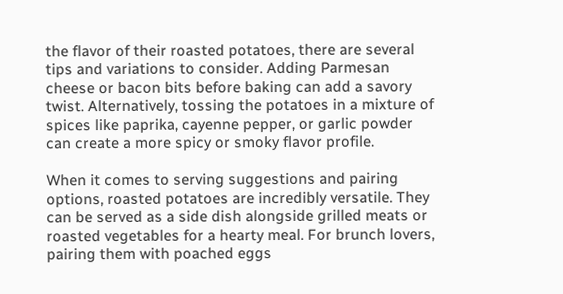the flavor of their roasted potatoes, there are several tips and variations to consider. Adding Parmesan cheese or bacon bits before baking can add a savory twist. Alternatively, tossing the potatoes in a mixture of spices like paprika, cayenne pepper, or garlic powder can create a more spicy or smoky flavor profile.

When it comes to serving suggestions and pairing options, roasted potatoes are incredibly versatile. They can be served as a side dish alongside grilled meats or roasted vegetables for a hearty meal. For brunch lovers, pairing them with poached eggs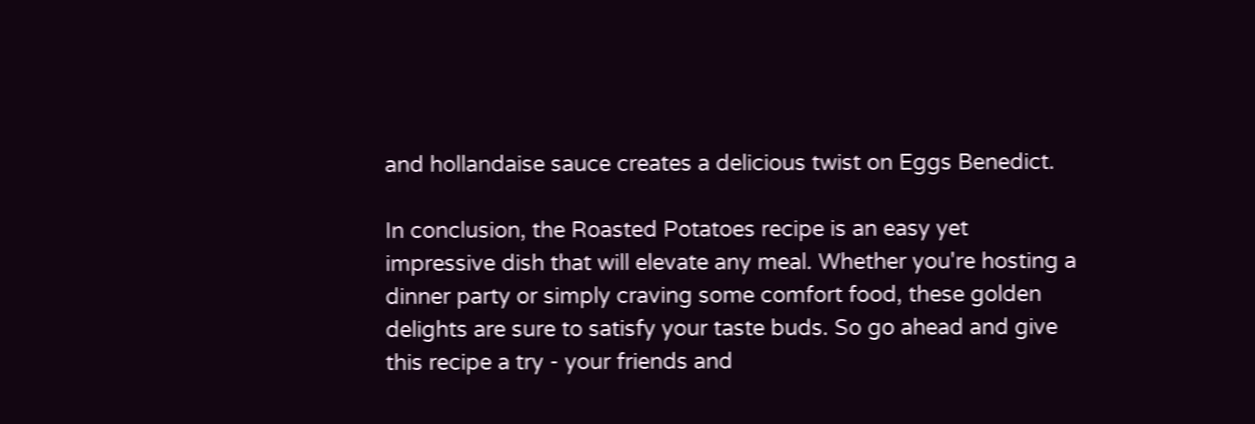and hollandaise sauce creates a delicious twist on Eggs Benedict.

In conclusion, the Roasted Potatoes recipe is an easy yet impressive dish that will elevate any meal. Whether you're hosting a dinner party or simply craving some comfort food, these golden delights are sure to satisfy your taste buds. So go ahead and give this recipe a try - your friends and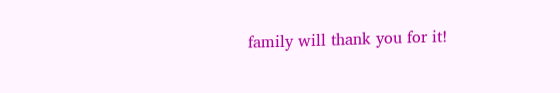family will thank you for it!